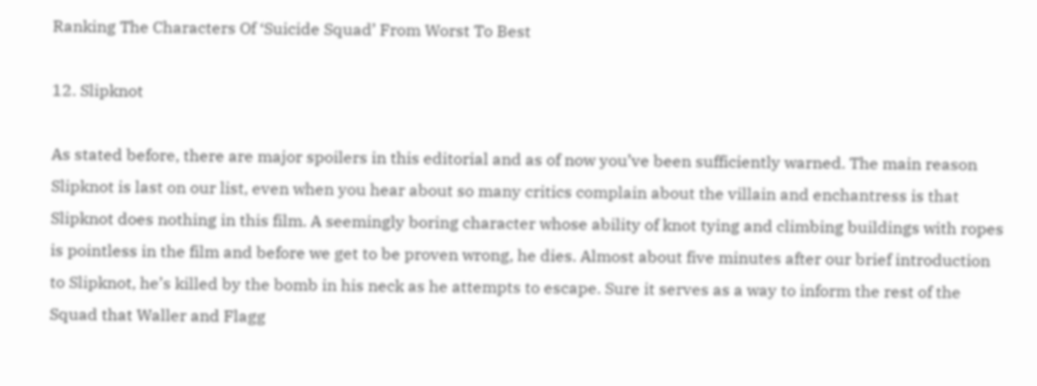Ranking The Characters Of ‘Suicide Squad’ From Worst To Best

12. Slipknot

As stated before, there are major spoilers in this editorial and as of now you’ve been sufficiently warned. The main reason Slipknot is last on our list, even when you hear about so many critics complain about the villain and enchantress is that Slipknot does nothing in this film. A seemingly boring character whose ability of knot tying and climbing buildings with ropes is pointless in the film and before we get to be proven wrong, he dies. Almost about five minutes after our brief introduction to Slipknot, he’s killed by the bomb in his neck as he attempts to escape. Sure it serves as a way to inform the rest of the Squad that Waller and Flagg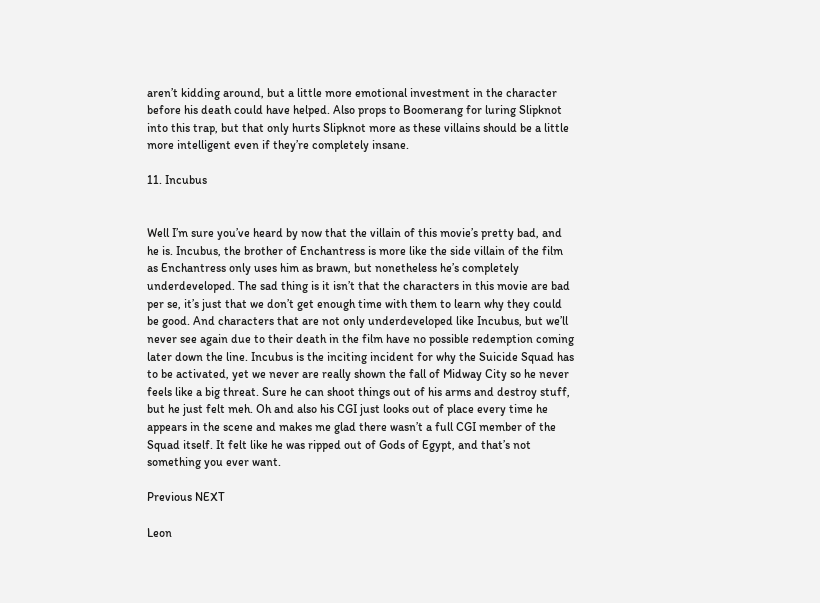aren’t kidding around, but a little more emotional investment in the character before his death could have helped. Also props to Boomerang for luring Slipknot into this trap, but that only hurts Slipknot more as these villains should be a little more intelligent even if they’re completely insane.

11. Incubus


Well I’m sure you’ve heard by now that the villain of this movie’s pretty bad, and he is. Incubus, the brother of Enchantress is more like the side villain of the film as Enchantress only uses him as brawn, but nonetheless he’s completely underdeveloped. The sad thing is it isn’t that the characters in this movie are bad per se, it’s just that we don’t get enough time with them to learn why they could be good. And characters that are not only underdeveloped like Incubus, but we’ll never see again due to their death in the film have no possible redemption coming later down the line. Incubus is the inciting incident for why the Suicide Squad has to be activated, yet we never are really shown the fall of Midway City so he never feels like a big threat. Sure he can shoot things out of his arms and destroy stuff, but he just felt meh. Oh and also his CGI just looks out of place every time he appears in the scene and makes me glad there wasn’t a full CGI member of the Squad itself. It felt like he was ripped out of Gods of Egypt, and that’s not something you ever want.

Previous NEXT

Leon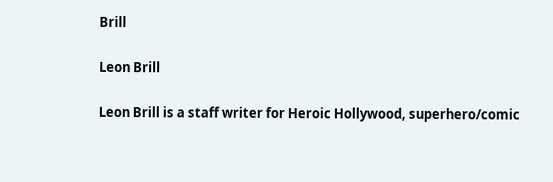Brill

Leon Brill

Leon Brill is a staff writer for Heroic Hollywood, superhero/comic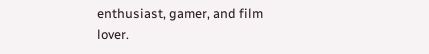enthusiast, gamer, and film lover.